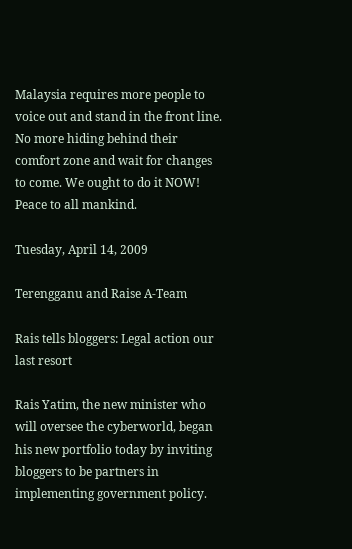Malaysia requires more people to voice out and stand in the front line. No more hiding behind their comfort zone and wait for changes to come. We ought to do it NOW! Peace to all mankind.

Tuesday, April 14, 2009

Terengganu and Raise A-Team

Rais tells bloggers: Legal action our last resort

Rais Yatim, the new minister who will oversee the cyberworld, began his new portfolio today by inviting bloggers to be partners in implementing government policy.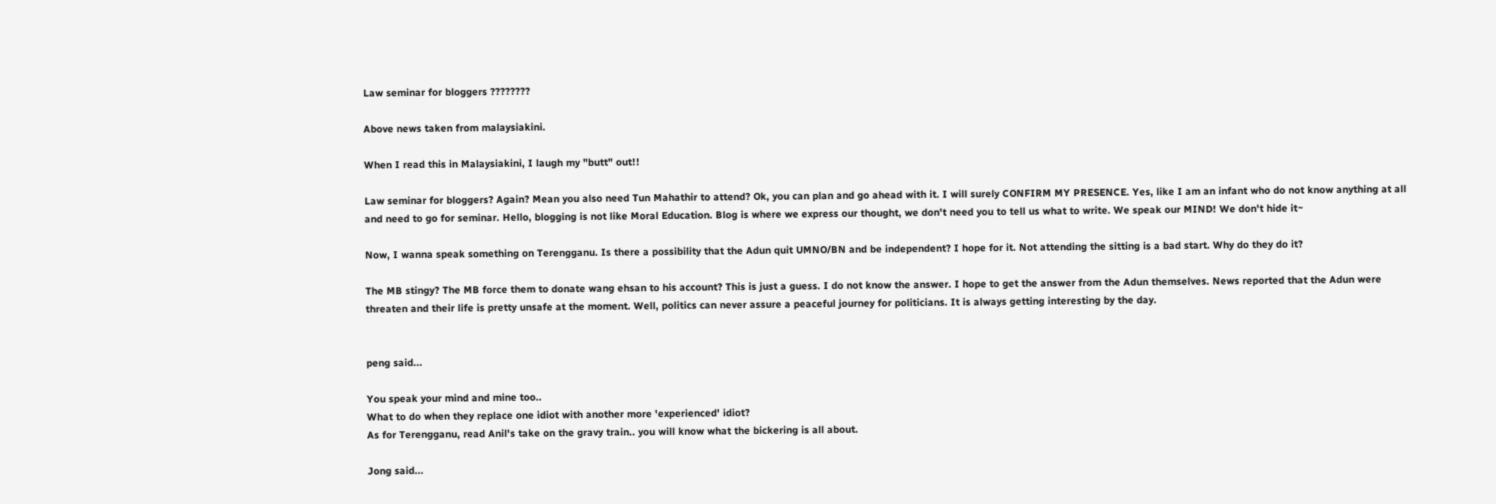Law seminar for bloggers ????????

Above news taken from malaysiakini.

When I read this in Malaysiakini, I laugh my "butt" out!!

Law seminar for bloggers? Again? Mean you also need Tun Mahathir to attend? Ok, you can plan and go ahead with it. I will surely CONFIRM MY PRESENCE. Yes, like I am an infant who do not know anything at all and need to go for seminar. Hello, blogging is not like Moral Education. Blog is where we express our thought, we don't need you to tell us what to write. We speak our MIND! We don't hide it~

Now, I wanna speak something on Terengganu. Is there a possibility that the Adun quit UMNO/BN and be independent? I hope for it. Not attending the sitting is a bad start. Why do they do it?

The MB stingy? The MB force them to donate wang ehsan to his account? This is just a guess. I do not know the answer. I hope to get the answer from the Adun themselves. News reported that the Adun were threaten and their life is pretty unsafe at the moment. Well, politics can never assure a peaceful journey for politicians. It is always getting interesting by the day.


peng said...

You speak your mind and mine too..
What to do when they replace one idiot with another more 'experienced' idiot?
As for Terengganu, read Anil's take on the gravy train.. you will know what the bickering is all about.

Jong said...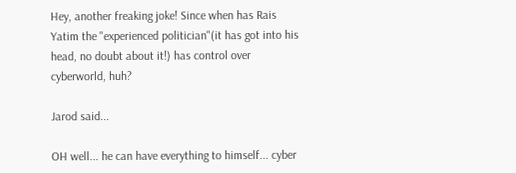Hey, another freaking joke! Since when has Rais Yatim the "experienced politician"(it has got into his head, no doubt about it!) has control over cyberworld, huh?

Jarod said...

OH well... he can have everything to himself... cyber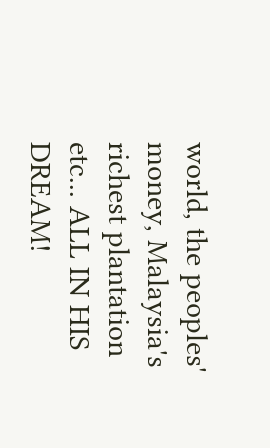world, the peoples' money, Malaysia's richest plantation etc... ALL IN HIS DREAM!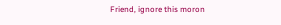Friend, ignore this moron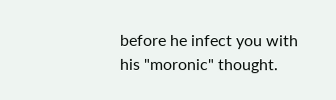before he infect you with his "moronic" thought.